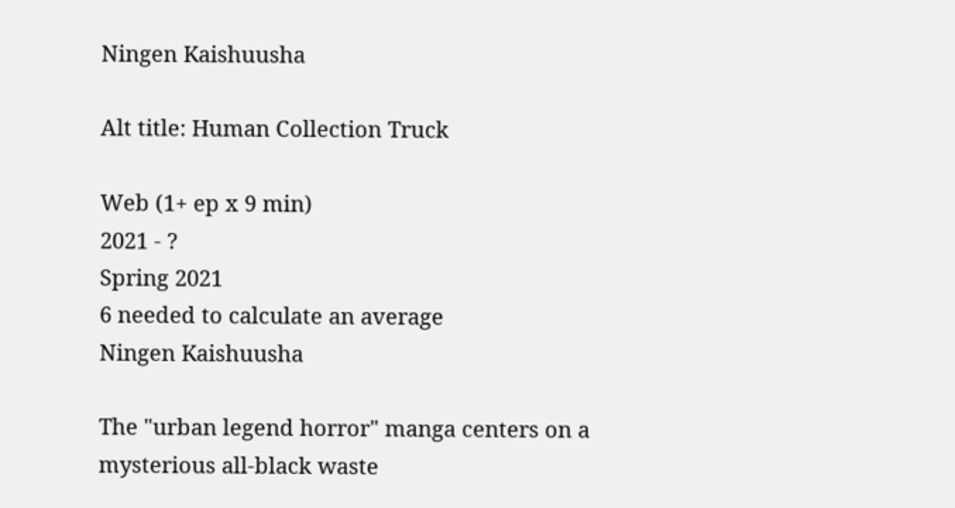Ningen Kaishuusha

Alt title: Human Collection Truck

Web (1+ ep x 9 min)
2021 - ?
Spring 2021
6 needed to calculate an average
Ningen Kaishuusha

The "urban legend horror" manga centers on a mysterious all-black waste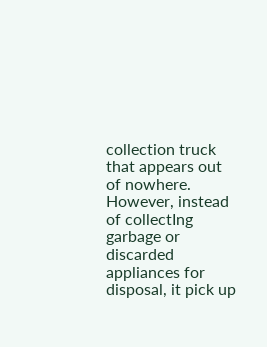collection truck that appears out of nowhere. However, instead of collectIng garbage or discarded appliances for disposal, it pick up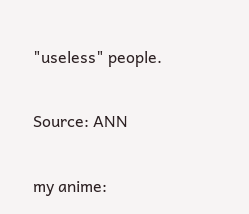"useless" people.

Source: ANN

my anime: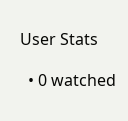User Stats

  • 0 watched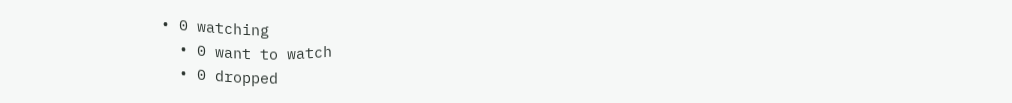• 0 watching
  • 0 want to watch
  • 0 dropped